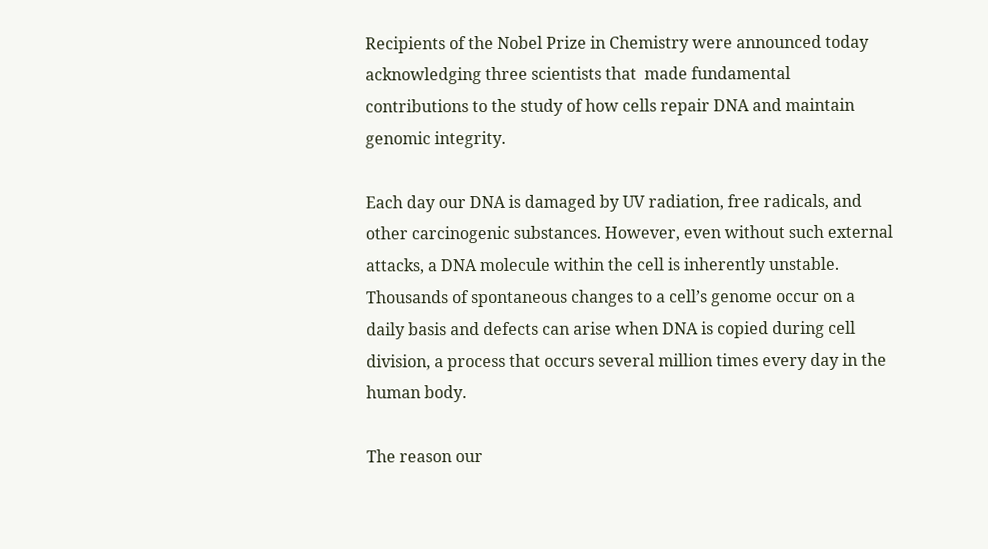Recipients of the Nobel Prize in Chemistry were announced today acknowledging three scientists that  made fundamental contributions to the study of how cells repair DNA and maintain genomic integrity.

Each day our DNA is damaged by UV radiation, free radicals, and other carcinogenic substances. However, even without such external attacks, a DNA molecule within the cell is inherently unstable. Thousands of spontaneous changes to a cell’s genome occur on a daily basis and defects can arise when DNA is copied during cell division, a process that occurs several million times every day in the human body.

The reason our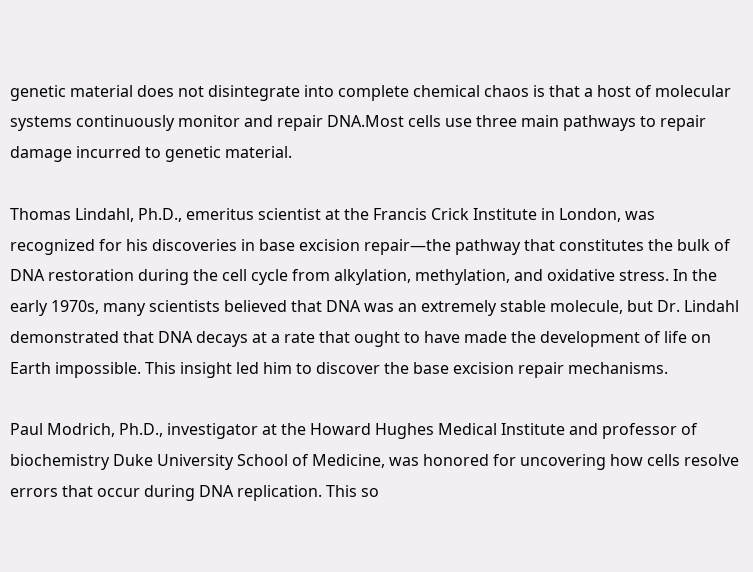genetic material does not disintegrate into complete chemical chaos is that a host of molecular systems continuously monitor and repair DNA.Most cells use three main pathways to repair damage incurred to genetic material.

Thomas Lindahl, Ph.D., emeritus scientist at the Francis Crick Institute in London, was recognized for his discoveries in base excision repair—the pathway that constitutes the bulk of DNA restoration during the cell cycle from alkylation, methylation, and oxidative stress. In the early 1970s, many scientists believed that DNA was an extremely stable molecule, but Dr. Lindahl demonstrated that DNA decays at a rate that ought to have made the development of life on Earth impossible. This insight led him to discover the base excision repair mechanisms.

Paul Modrich, Ph.D., investigator at the Howard Hughes Medical Institute and professor of biochemistry Duke University School of Medicine, was honored for uncovering how cells resolve errors that occur during DNA replication. This so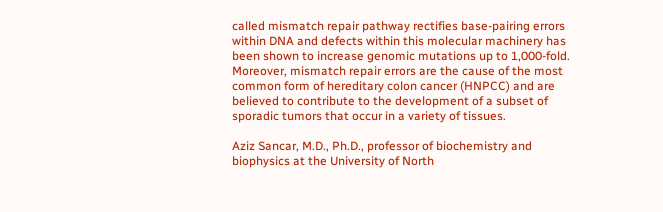called mismatch repair pathway rectifies base-pairing errors within DNA and defects within this molecular machinery has been shown to increase genomic mutations up to 1,000-fold. Moreover, mismatch repair errors are the cause of the most common form of hereditary colon cancer (HNPCC) and are believed to contribute to the development of a subset of sporadic tumors that occur in a variety of tissues.

Aziz Sancar, M.D., Ph.D., professor of biochemistry and biophysics at the University of North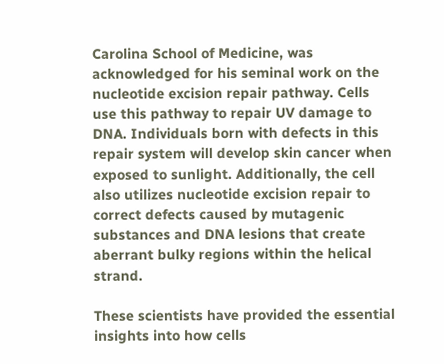Carolina School of Medicine, was acknowledged for his seminal work on the nucleotide excision repair pathway. Cells use this pathway to repair UV damage to DNA. Individuals born with defects in this repair system will develop skin cancer when exposed to sunlight. Additionally, the cell also utilizes nucleotide excision repair to correct defects caused by mutagenic substances and DNA lesions that create aberrant bulky regions within the helical strand.

These scientists have provided the essential insights into how cells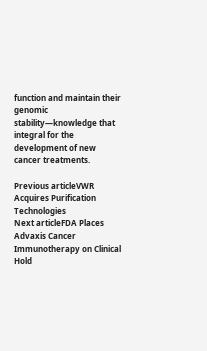function and maintain their genomic stability—knowledge that integral for the development of new cancer treatments.

Previous articleVWR Acquires Purification Technologies
Next articleFDA Places Advaxis Cancer Immunotherapy on Clinical Hold